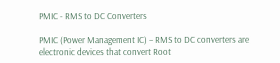PMIC - RMS to DC Converters

PMIC (Power Management IC) – RMS to DC converters are electronic devices that convert Root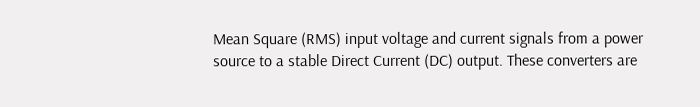Mean Square (RMS) input voltage and current signals from a power source to a stable Direct Current (DC) output. These converters are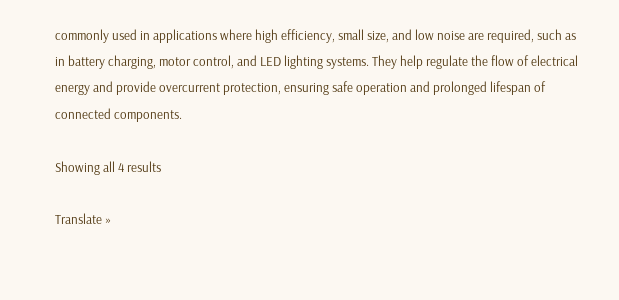commonly used in applications where high efficiency, small size, and low noise are required, such as in battery charging, motor control, and LED lighting systems. They help regulate the flow of electrical energy and provide overcurrent protection, ensuring safe operation and prolonged lifespan of connected components.

Showing all 4 results

Translate »